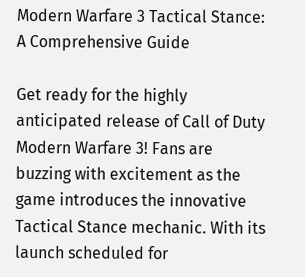Modern Warfare 3 Tactical Stance: A Comprehensive Guide

Get ready for the highly anticipated release of Call of Duty Modern Warfare 3! Fans are buzzing with excitement as the game introduces the innovative Tactical Stance mechanic. With its launch scheduled for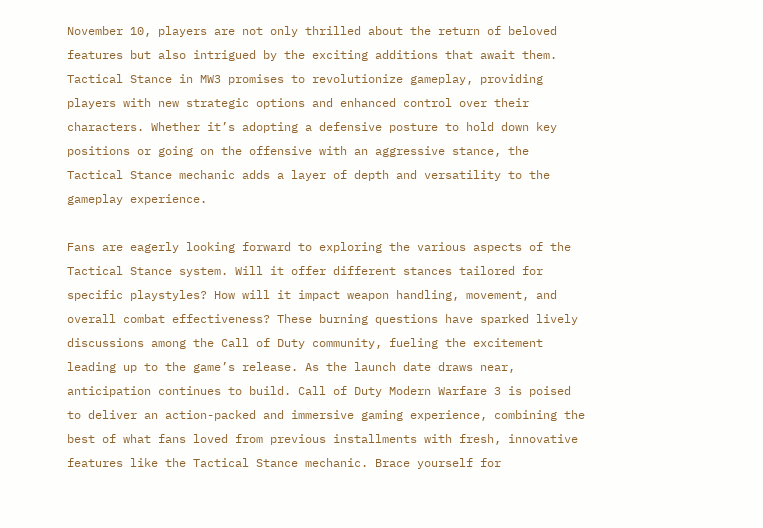November 10, players are not only thrilled about the return of beloved features but also intrigued by the exciting additions that await them. Tactical Stance in MW3 promises to revolutionize gameplay, providing players with new strategic options and enhanced control over their characters. Whether it’s adopting a defensive posture to hold down key positions or going on the offensive with an aggressive stance, the Tactical Stance mechanic adds a layer of depth and versatility to the gameplay experience.

Fans are eagerly looking forward to exploring the various aspects of the Tactical Stance system. Will it offer different stances tailored for specific playstyles? How will it impact weapon handling, movement, and overall combat effectiveness? These burning questions have sparked lively discussions among the Call of Duty community, fueling the excitement leading up to the game’s release. As the launch date draws near, anticipation continues to build. Call of Duty Modern Warfare 3 is poised to deliver an action-packed and immersive gaming experience, combining the best of what fans loved from previous installments with fresh, innovative features like the Tactical Stance mechanic. Brace yourself for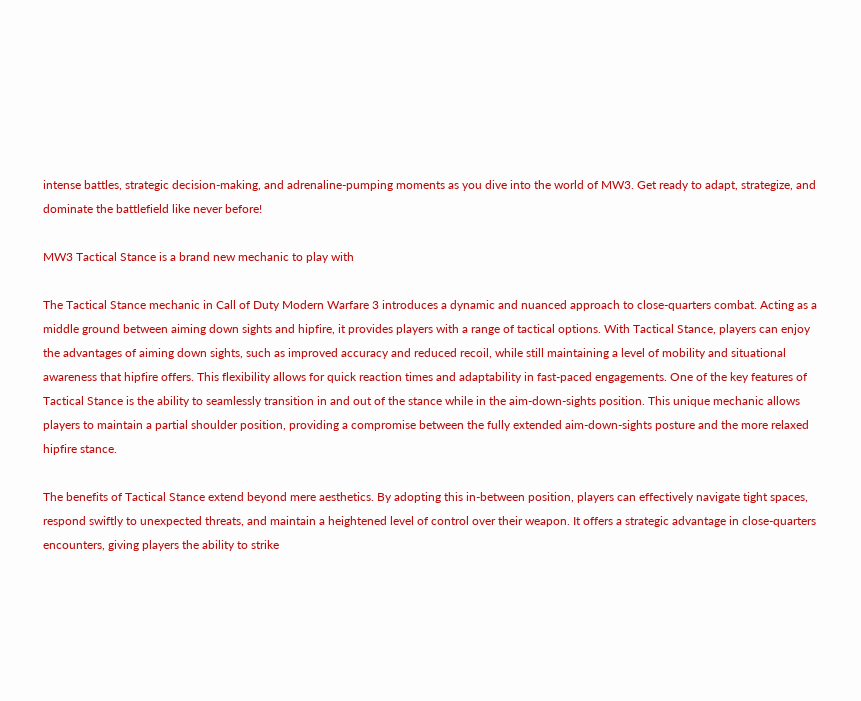intense battles, strategic decision-making, and adrenaline-pumping moments as you dive into the world of MW3. Get ready to adapt, strategize, and dominate the battlefield like never before!

MW3 Tactical Stance is a brand new mechanic to play with

The Tactical Stance mechanic in Call of Duty Modern Warfare 3 introduces a dynamic and nuanced approach to close-quarters combat. Acting as a middle ground between aiming down sights and hipfire, it provides players with a range of tactical options. With Tactical Stance, players can enjoy the advantages of aiming down sights, such as improved accuracy and reduced recoil, while still maintaining a level of mobility and situational awareness that hipfire offers. This flexibility allows for quick reaction times and adaptability in fast-paced engagements. One of the key features of Tactical Stance is the ability to seamlessly transition in and out of the stance while in the aim-down-sights position. This unique mechanic allows players to maintain a partial shoulder position, providing a compromise between the fully extended aim-down-sights posture and the more relaxed hipfire stance.

The benefits of Tactical Stance extend beyond mere aesthetics. By adopting this in-between position, players can effectively navigate tight spaces, respond swiftly to unexpected threats, and maintain a heightened level of control over their weapon. It offers a strategic advantage in close-quarters encounters, giving players the ability to strike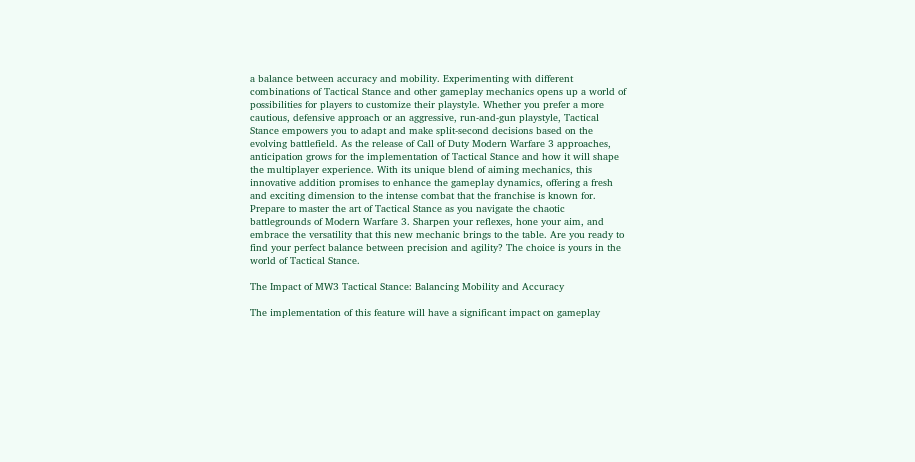a balance between accuracy and mobility. Experimenting with different combinations of Tactical Stance and other gameplay mechanics opens up a world of possibilities for players to customize their playstyle. Whether you prefer a more cautious, defensive approach or an aggressive, run-and-gun playstyle, Tactical Stance empowers you to adapt and make split-second decisions based on the evolving battlefield. As the release of Call of Duty Modern Warfare 3 approaches, anticipation grows for the implementation of Tactical Stance and how it will shape the multiplayer experience. With its unique blend of aiming mechanics, this innovative addition promises to enhance the gameplay dynamics, offering a fresh and exciting dimension to the intense combat that the franchise is known for. Prepare to master the art of Tactical Stance as you navigate the chaotic battlegrounds of Modern Warfare 3. Sharpen your reflexes, hone your aim, and embrace the versatility that this new mechanic brings to the table. Are you ready to find your perfect balance between precision and agility? The choice is yours in the world of Tactical Stance.

The Impact of MW3 Tactical Stance: Balancing Mobility and Accuracy

The implementation of this feature will have a significant impact on gameplay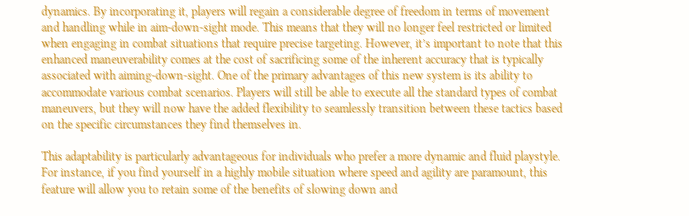dynamics. By incorporating it, players will regain a considerable degree of freedom in terms of movement and handling while in aim-down-sight mode. This means that they will no longer feel restricted or limited when engaging in combat situations that require precise targeting. However, it’s important to note that this enhanced maneuverability comes at the cost of sacrificing some of the inherent accuracy that is typically associated with aiming-down-sight. One of the primary advantages of this new system is its ability to accommodate various combat scenarios. Players will still be able to execute all the standard types of combat maneuvers, but they will now have the added flexibility to seamlessly transition between these tactics based on the specific circumstances they find themselves in.

This adaptability is particularly advantageous for individuals who prefer a more dynamic and fluid playstyle. For instance, if you find yourself in a highly mobile situation where speed and agility are paramount, this feature will allow you to retain some of the benefits of slowing down and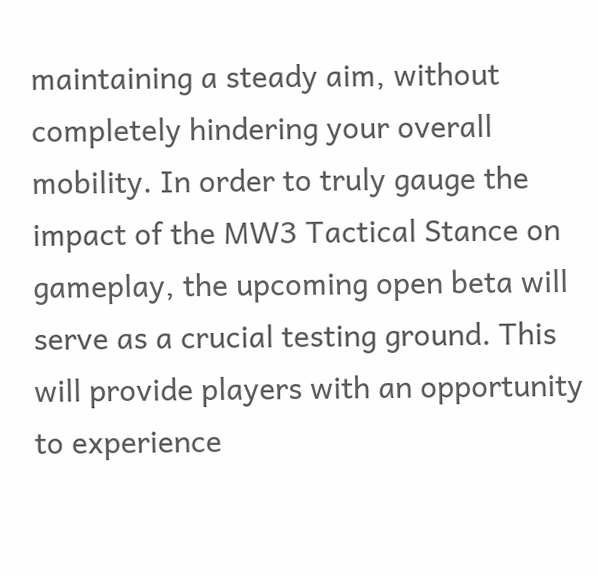maintaining a steady aim, without completely hindering your overall mobility. In order to truly gauge the impact of the MW3 Tactical Stance on gameplay, the upcoming open beta will serve as a crucial testing ground. This will provide players with an opportunity to experience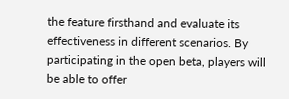the feature firsthand and evaluate its effectiveness in different scenarios. By participating in the open beta, players will be able to offer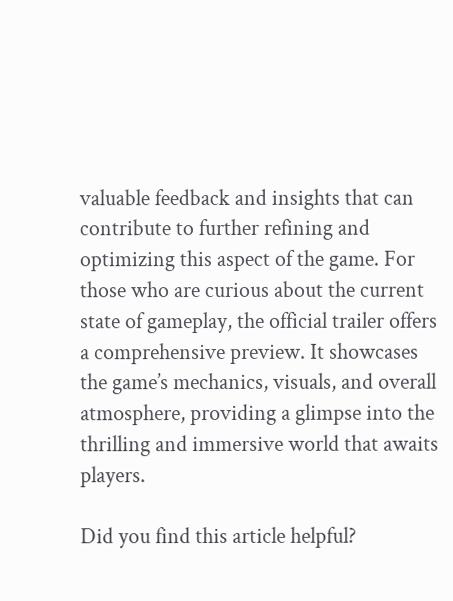valuable feedback and insights that can contribute to further refining and optimizing this aspect of the game. For those who are curious about the current state of gameplay, the official trailer offers a comprehensive preview. It showcases the game’s mechanics, visuals, and overall atmosphere, providing a glimpse into the thrilling and immersive world that awaits players.

Did you find this article helpful?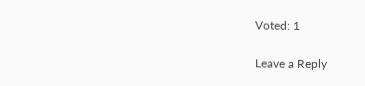Voted: 1

Leave a Reply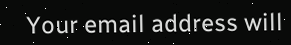Your email address will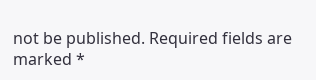not be published. Required fields are marked *